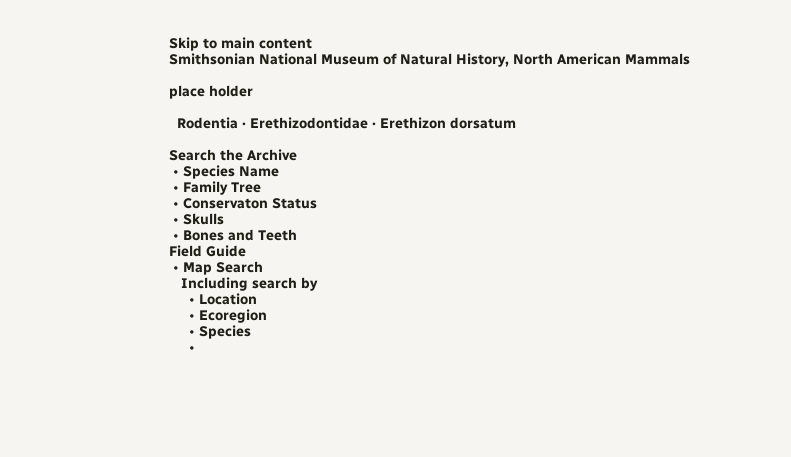Skip to main content
Smithsonian National Museum of Natural History, North American Mammals

place holder

  Rodentia · Erethizodontidae · Erethizon dorsatum

Search the Archive
 • Species Name
 • Family Tree
 • Conservaton Status
 • Skulls
 • Bones and Teeth
Field Guide
 • Map Search
   Including search by
     • Location
     • Ecoregion
     • Species
     •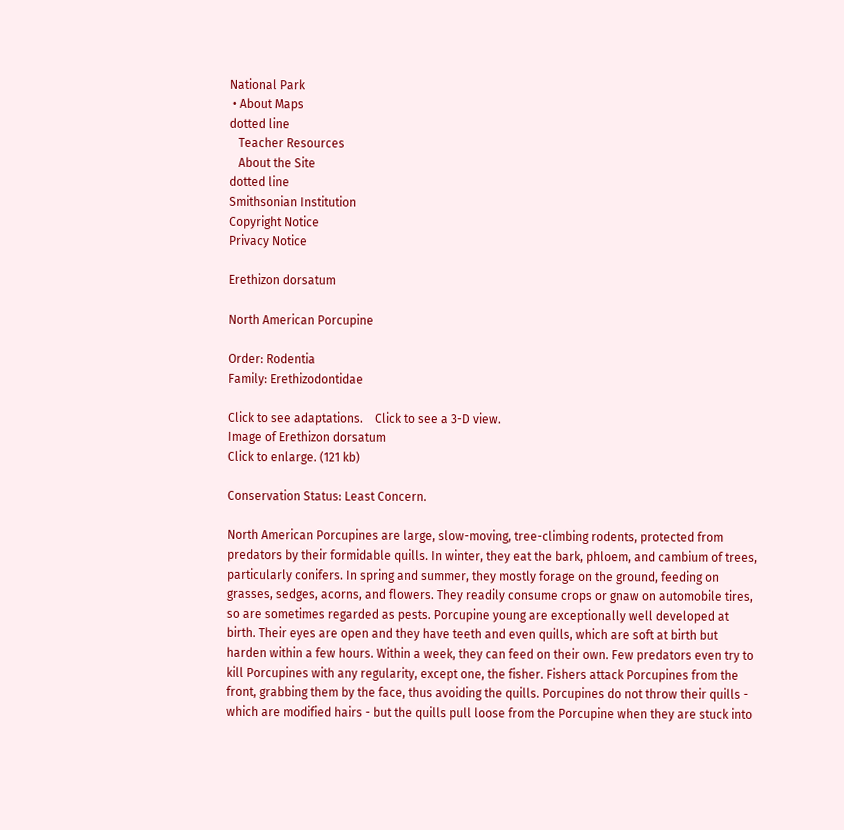National Park
 • About Maps
dotted line
   Teacher Resources
   About the Site
dotted line
Smithsonian Institution
Copyright Notice
Privacy Notice

Erethizon dorsatum

North American Porcupine

Order: Rodentia
Family: Erethizodontidae

Click to see adaptations.    Click to see a 3-D view.
Image of Erethizon dorsatum
Click to enlarge. (121 kb)

Conservation Status: Least Concern.

North American Porcupines are large, slow-moving, tree-climbing rodents, protected from predators by their formidable quills. In winter, they eat the bark, phloem, and cambium of trees, particularly conifers. In spring and summer, they mostly forage on the ground, feeding on grasses, sedges, acorns, and flowers. They readily consume crops or gnaw on automobile tires, so are sometimes regarded as pests. Porcupine young are exceptionally well developed at birth. Their eyes are open and they have teeth and even quills, which are soft at birth but harden within a few hours. Within a week, they can feed on their own. Few predators even try to kill Porcupines with any regularity, except one, the fisher. Fishers attack Porcupines from the front, grabbing them by the face, thus avoiding the quills. Porcupines do not throw their quills - which are modified hairs - but the quills pull loose from the Porcupine when they are stuck into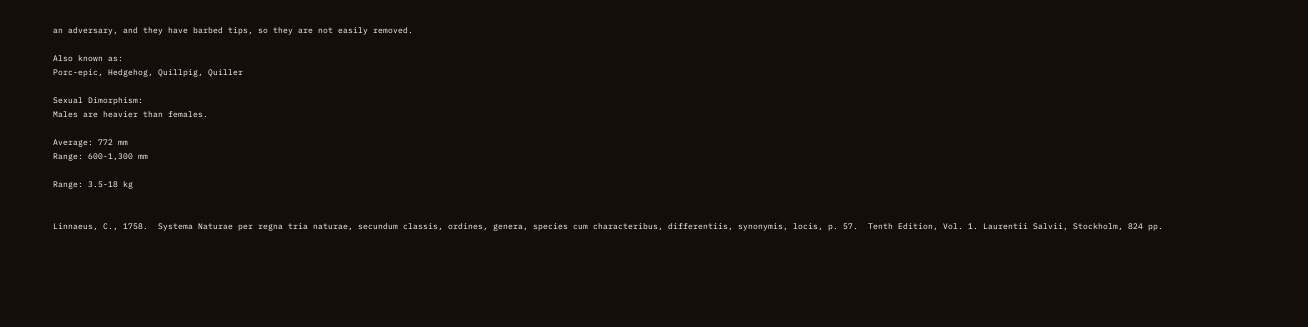an adversary, and they have barbed tips, so they are not easily removed.

Also known as:
Porc-epic, Hedgehog, Quillpig, Quiller

Sexual Dimorphism:
Males are heavier than females.

Average: 772 mm
Range: 600-1,300 mm

Range: 3.5-18 kg


Linnaeus, C., 1758.  Systema Naturae per regna tria naturae, secundum classis, ordines, genera, species cum characteribus, differentiis, synonymis, locis, p. 57.  Tenth Edition, Vol. 1. Laurentii Salvii, Stockholm, 824 pp.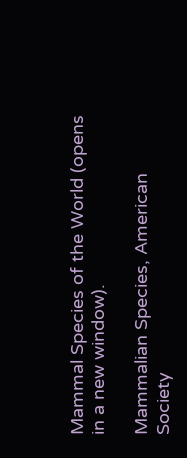Mammal Species of the World (opens in a new window).

Mammalian Species, American Society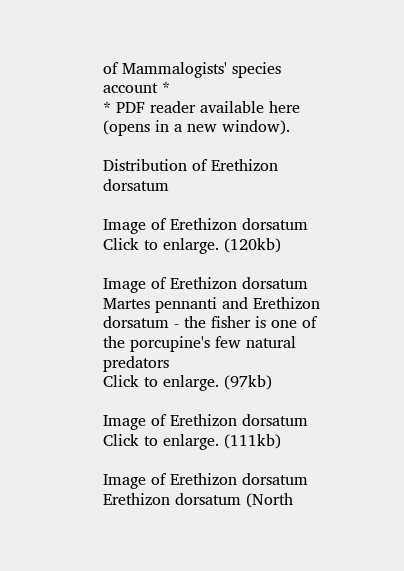of Mammalogists' species account *
* PDF reader available here (opens in a new window).

Distribution of Erethizon dorsatum

Image of Erethizon dorsatum
Click to enlarge. (120kb)

Image of Erethizon dorsatum
Martes pennanti and Erethizon dorsatum - the fisher is one of the porcupine's few natural predators
Click to enlarge. (97kb)

Image of Erethizon dorsatum
Click to enlarge. (111kb)

Image of Erethizon dorsatum
Erethizon dorsatum (North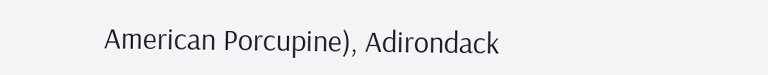American Porcupine), Adirondack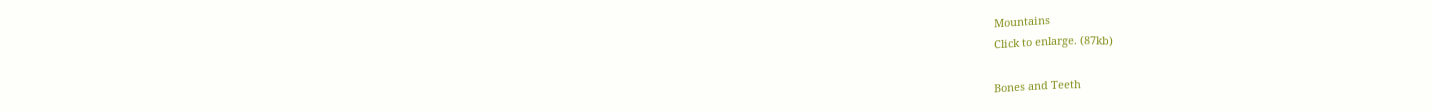Mountains
Click to enlarge. (87kb)

Bones and Teeth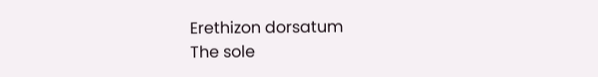Erethizon dorsatum
The sole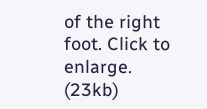of the right foot. Click to enlarge. (23kb)